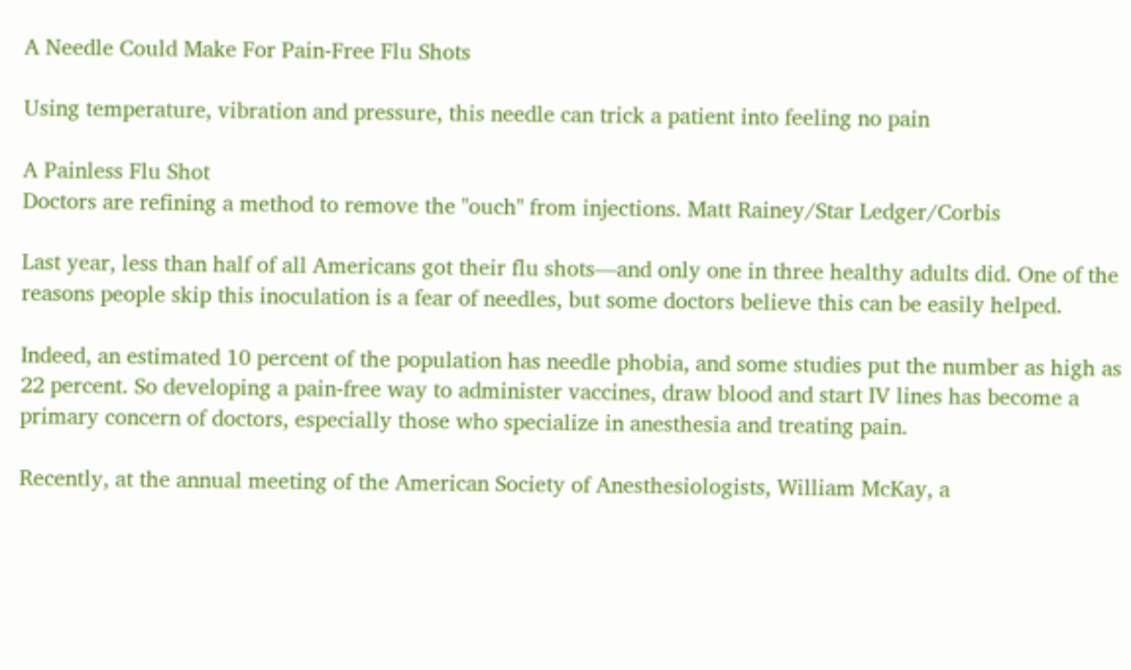A Needle Could Make For Pain-Free Flu Shots

Using temperature, vibration and pressure, this needle can trick a patient into feeling no pain

A Painless Flu Shot
Doctors are refining a method to remove the "ouch" from injections. Matt Rainey/Star Ledger/Corbis

Last year, less than half of all Americans got their flu shots—and only one in three healthy adults did. One of the reasons people skip this inoculation is a fear of needles, but some doctors believe this can be easily helped.

Indeed, an estimated 10 percent of the population has needle phobia, and some studies put the number as high as 22 percent. So developing a pain-free way to administer vaccines, draw blood and start IV lines has become a primary concern of doctors, especially those who specialize in anesthesia and treating pain.

Recently, at the annual meeting of the American Society of Anesthesiologists, William McKay, a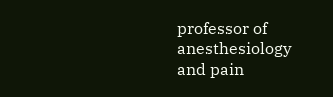professor of anesthesiology and pain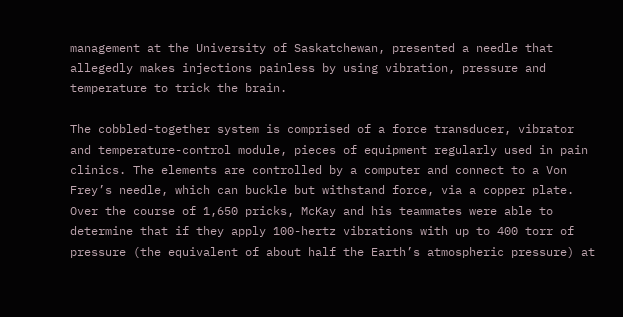management at the University of Saskatchewan, presented a needle that allegedly makes injections painless by using vibration, pressure and temperature to trick the brain.

The cobbled-together system is comprised of a force transducer, vibrator and temperature-control module, pieces of equipment regularly used in pain clinics. The elements are controlled by a computer and connect to a Von Frey’s needle, which can buckle but withstand force, via a copper plate. Over the course of 1,650 pricks, McKay and his teammates were able to determine that if they apply 100-hertz vibrations with up to 400 torr of pressure (the equivalent of about half the Earth’s atmospheric pressure) at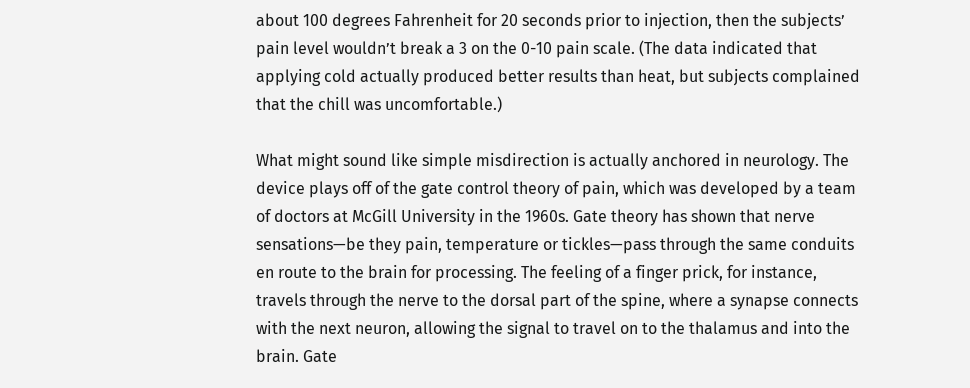about 100 degrees Fahrenheit for 20 seconds prior to injection, then the subjects’ pain level wouldn’t break a 3 on the 0-10 pain scale. (The data indicated that applying cold actually produced better results than heat, but subjects complained that the chill was uncomfortable.)

What might sound like simple misdirection is actually anchored in neurology. The device plays off of the gate control theory of pain, which was developed by a team of doctors at McGill University in the 1960s. Gate theory has shown that nerve sensations—be they pain, temperature or tickles—pass through the same conduits en route to the brain for processing. The feeling of a finger prick, for instance, travels through the nerve to the dorsal part of the spine, where a synapse connects with the next neuron, allowing the signal to travel on to the thalamus and into the brain. Gate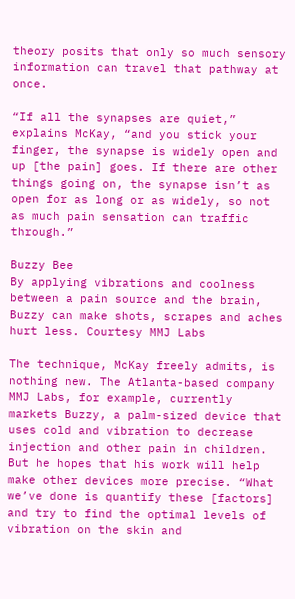theory posits that only so much sensory information can travel that pathway at once.

“If all the synapses are quiet,” explains McKay, “and you stick your finger, the synapse is widely open and up [the pain] goes. If there are other things going on, the synapse isn’t as open for as long or as widely, so not as much pain sensation can traffic through.”

Buzzy Bee
By applying vibrations and coolness between a pain source and the brain, Buzzy can make shots, scrapes and aches hurt less. Courtesy MMJ Labs

The technique, McKay freely admits, is nothing new. The Atlanta-based company MMJ Labs, for example, currently markets Buzzy, a palm-sized device that uses cold and vibration to decrease injection and other pain in children. But he hopes that his work will help make other devices more precise. “What we’ve done is quantify these [factors] and try to find the optimal levels of vibration on the skin and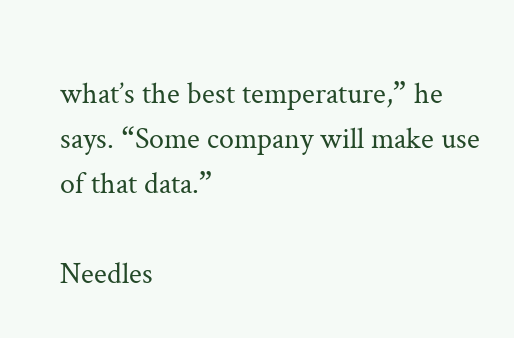what’s the best temperature,” he says. “Some company will make use of that data.”

Needles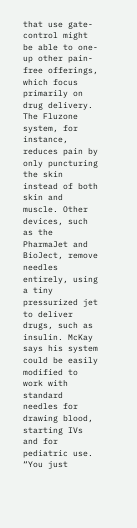that use gate-control might be able to one-up other pain-free offerings, which focus primarily on drug delivery. The Fluzone system, for instance, reduces pain by only puncturing the skin instead of both skin and muscle. Other devices, such as the PharmaJet and BioJect, remove needles entirely, using a tiny pressurized jet to deliver drugs, such as insulin. McKay says his system could be easily modified to work with standard needles for drawing blood, starting IVs and for pediatric use. “You just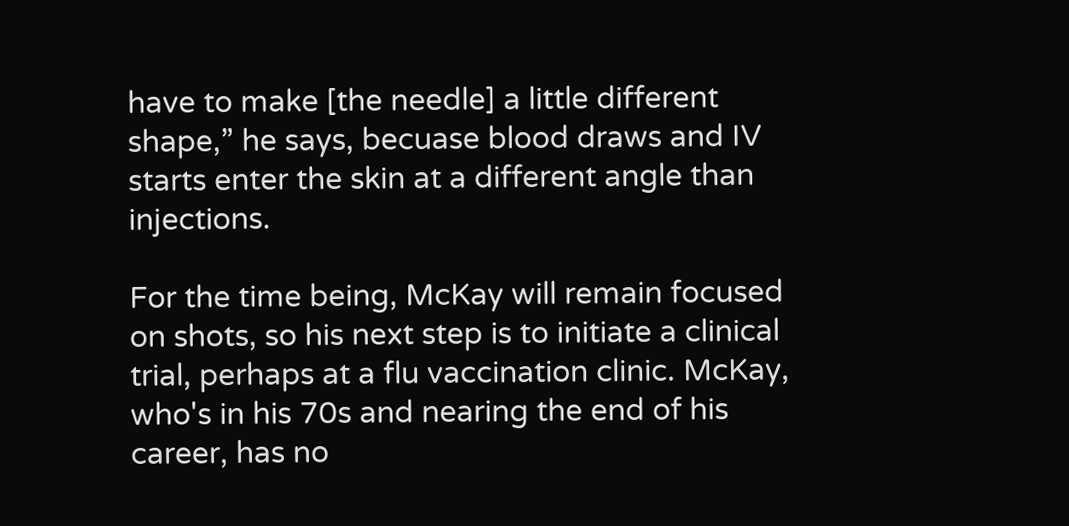have to make [the needle] a little different shape,” he says, becuase blood draws and IV starts enter the skin at a different angle than injections.

For the time being, McKay will remain focused on shots, so his next step is to initiate a clinical trial, perhaps at a flu vaccination clinic. McKay, who's in his 70s and nearing the end of his career, has no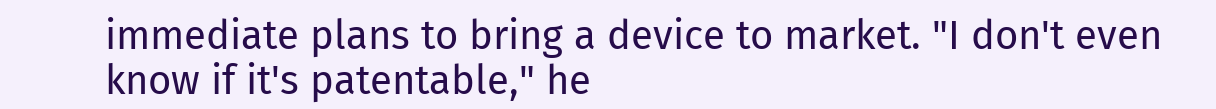immediate plans to bring a device to market. "I don't even know if it's patentable," he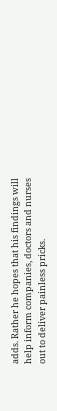adds. Rather he hopes that his findings will help inform companies, doctors and nurses out to deliver painless pricks.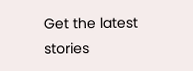Get the latest stories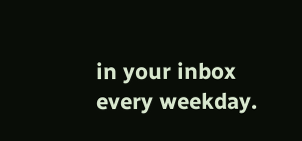in your inbox every weekday.